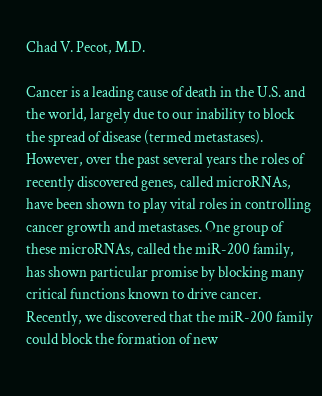Chad V. Pecot, M.D.

Cancer is a leading cause of death in the U.S. and the world, largely due to our inability to block the spread of disease (termed metastases). However, over the past several years the roles of recently discovered genes, called microRNAs, have been shown to play vital roles in controlling cancer growth and metastases. One group of these microRNAs, called the miR-200 family, has shown particular promise by blocking many critical functions known to drive cancer. Recently, we discovered that the miR-200 family could block the formation of new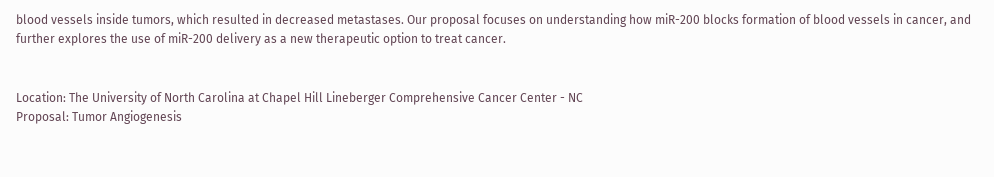blood vessels inside tumors, which resulted in decreased metastases. Our proposal focuses on understanding how miR-200 blocks formation of blood vessels in cancer, and further explores the use of miR-200 delivery as a new therapeutic option to treat cancer.


Location: The University of North Carolina at Chapel Hill Lineberger Comprehensive Cancer Center - NC
Proposal: Tumor Angiogenesis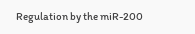Regulation by the miR-200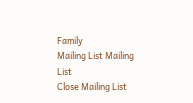Family
Mailing List Mailing List
Close Mailing List